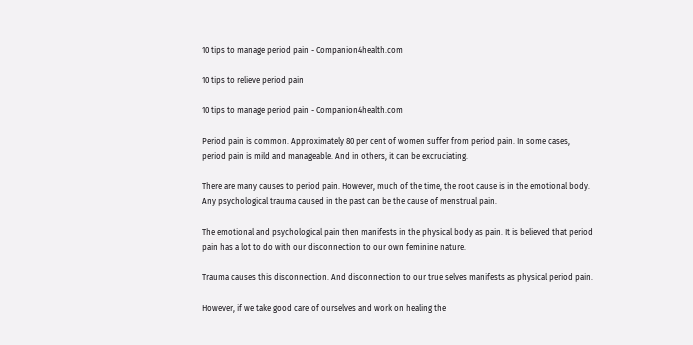10 tips to manage period pain - Companion4health.com

10 tips to relieve period pain

10 tips to manage period pain - Companion4health.com

Period pain is common. Approximately 80 per cent of women suffer from period pain. In some cases, period pain is mild and manageable. And in others, it can be excruciating.

There are many causes to period pain. However, much of the time, the root cause is in the emotional body. Any psychological trauma caused in the past can be the cause of menstrual pain.

The emotional and psychological pain then manifests in the physical body as pain. It is believed that period pain has a lot to do with our disconnection to our own feminine nature.

Trauma causes this disconnection. And disconnection to our true selves manifests as physical period pain.

However, if we take good care of ourselves and work on healing the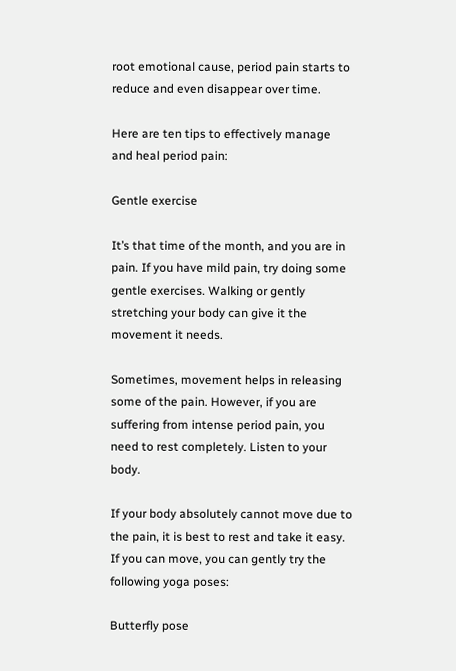root emotional cause, period pain starts to reduce and even disappear over time.

Here are ten tips to effectively manage and heal period pain:

Gentle exercise

It’s that time of the month, and you are in pain. If you have mild pain, try doing some gentle exercises. Walking or gently stretching your body can give it the movement it needs.

Sometimes, movement helps in releasing some of the pain. However, if you are suffering from intense period pain, you need to rest completely. Listen to your body.

If your body absolutely cannot move due to the pain, it is best to rest and take it easy. If you can move, you can gently try the following yoga poses:

Butterfly pose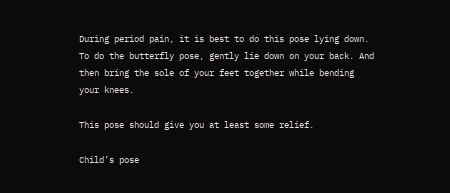During period pain, it is best to do this pose lying down. To do the butterfly pose, gently lie down on your back. And then bring the sole of your feet together while bending your knees.

This pose should give you at least some relief.

Child’s pose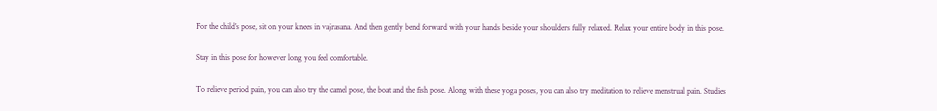For the child’s pose, sit on your knees in vajrasana. And then gently bend forward with your hands beside your shoulders fully relaxed. Relax your entire body in this pose.

Stay in this pose for however long you feel comfortable.

To relieve period pain, you can also try the camel pose, the boat and the fish pose. Along with these yoga poses, you can also try meditation to relieve menstrual pain. Studies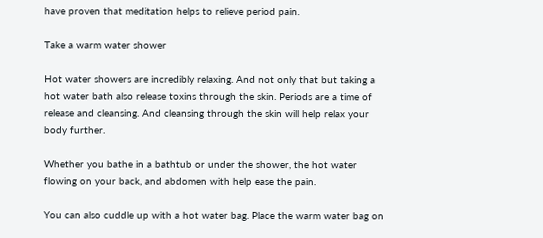have proven that meditation helps to relieve period pain.

Take a warm water shower

Hot water showers are incredibly relaxing. And not only that but taking a hot water bath also release toxins through the skin. Periods are a time of release and cleansing. And cleansing through the skin will help relax your body further.

Whether you bathe in a bathtub or under the shower, the hot water flowing on your back, and abdomen with help ease the pain.

You can also cuddle up with a hot water bag. Place the warm water bag on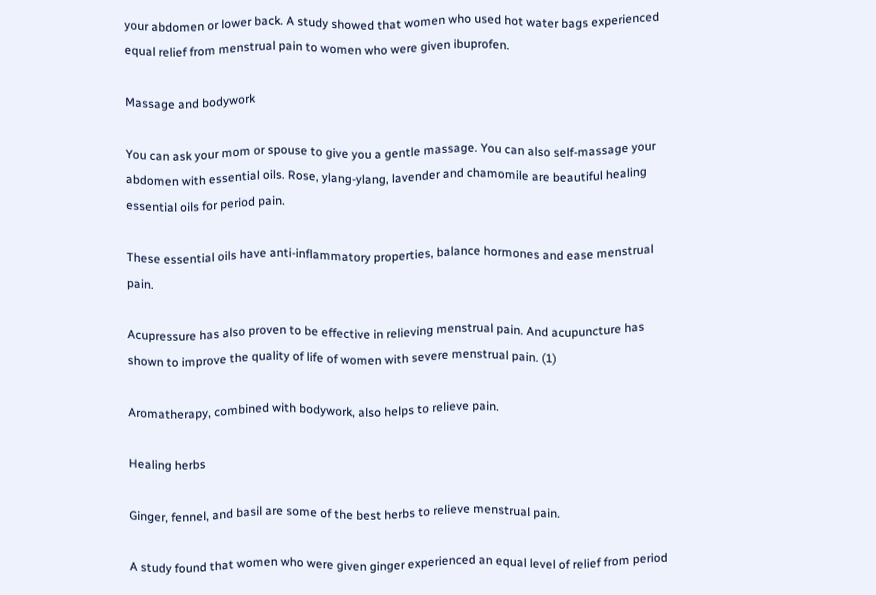your abdomen or lower back. A study showed that women who used hot water bags experienced equal relief from menstrual pain to women who were given ibuprofen.

Massage and bodywork

You can ask your mom or spouse to give you a gentle massage. You can also self-massage your abdomen with essential oils. Rose, ylang-ylang, lavender and chamomile are beautiful healing essential oils for period pain.

These essential oils have anti-inflammatory properties, balance hormones and ease menstrual pain.

Acupressure has also proven to be effective in relieving menstrual pain. And acupuncture has shown to improve the quality of life of women with severe menstrual pain. (1)

Aromatherapy, combined with bodywork, also helps to relieve pain.

Healing herbs

Ginger, fennel, and basil are some of the best herbs to relieve menstrual pain.

A study found that women who were given ginger experienced an equal level of relief from period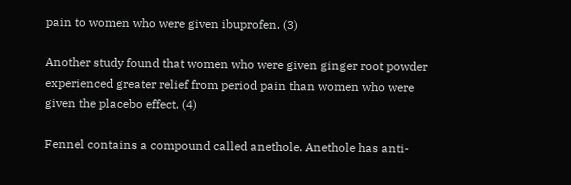pain to women who were given ibuprofen. (3)

Another study found that women who were given ginger root powder experienced greater relief from period pain than women who were given the placebo effect. (4)

Fennel contains a compound called anethole. Anethole has anti-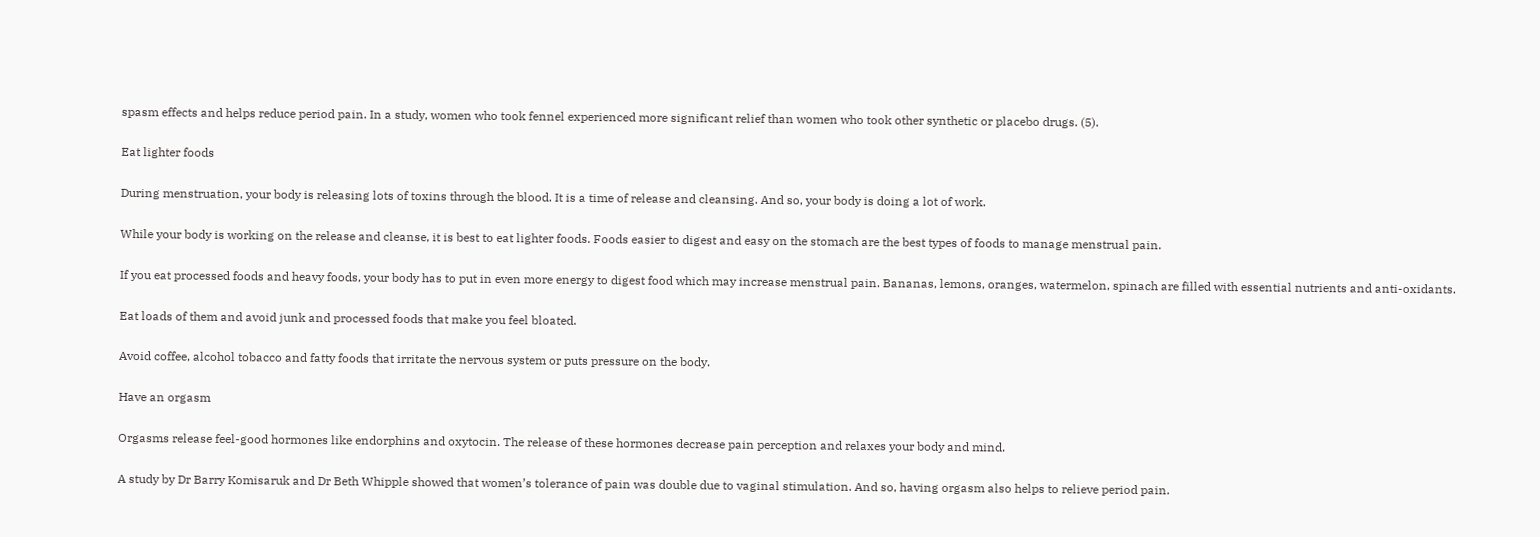spasm effects and helps reduce period pain. In a study, women who took fennel experienced more significant relief than women who took other synthetic or placebo drugs. (5).

Eat lighter foods

During menstruation, your body is releasing lots of toxins through the blood. It is a time of release and cleansing. And so, your body is doing a lot of work.

While your body is working on the release and cleanse, it is best to eat lighter foods. Foods easier to digest and easy on the stomach are the best types of foods to manage menstrual pain.

If you eat processed foods and heavy foods, your body has to put in even more energy to digest food which may increase menstrual pain. Bananas, lemons, oranges, watermelon, spinach are filled with essential nutrients and anti-oxidants.

Eat loads of them and avoid junk and processed foods that make you feel bloated.

Avoid coffee, alcohol tobacco and fatty foods that irritate the nervous system or puts pressure on the body.

Have an orgasm

Orgasms release feel-good hormones like endorphins and oxytocin. The release of these hormones decrease pain perception and relaxes your body and mind.

A study by Dr Barry Komisaruk and Dr Beth Whipple showed that women’s tolerance of pain was double due to vaginal stimulation. And so, having orgasm also helps to relieve period pain.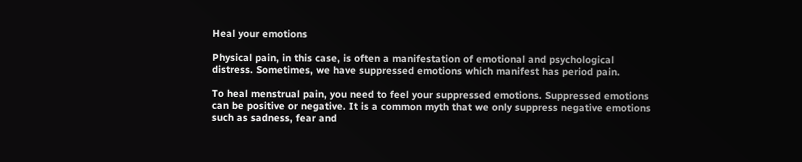Heal your emotions

Physical pain, in this case, is often a manifestation of emotional and psychological distress. Sometimes, we have suppressed emotions which manifest has period pain.

To heal menstrual pain, you need to feel your suppressed emotions. Suppressed emotions can be positive or negative. It is a common myth that we only suppress negative emotions such as sadness, fear and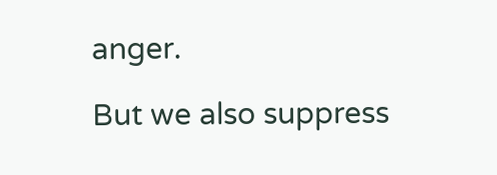anger.

But we also suppress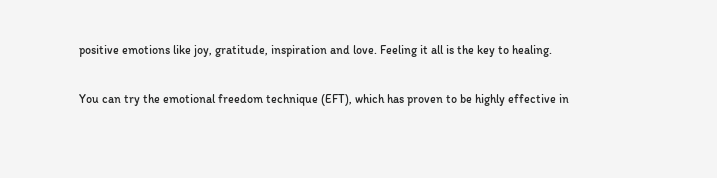positive emotions like joy, gratitude, inspiration and love. Feeling it all is the key to healing.

You can try the emotional freedom technique (EFT), which has proven to be highly effective in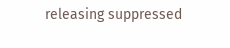releasing suppressed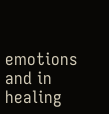emotions and in healing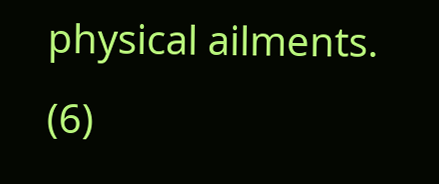physical ailments. (6)